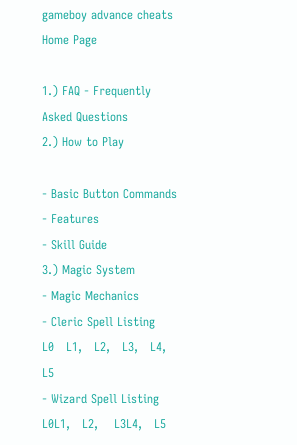gameboy advance cheats Home Page

1.) FAQ - Frequently Asked Questions
2.) How to Play

- Basic Button Commands
- Features
- Skill Guide
3.) Magic System
- Magic Mechanics
- Cleric Spell Listing     L0   L1,   L2,   L3,   L4,   L5
- Wizard Spell Listing  L0L1,   L2,    L3L4,   L5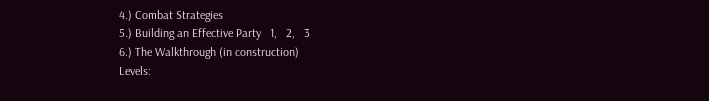4.) Combat Strategies
5.) Building an Effective Party   1,   2,   3
6.) The Walkthrough (in construction)
Levels: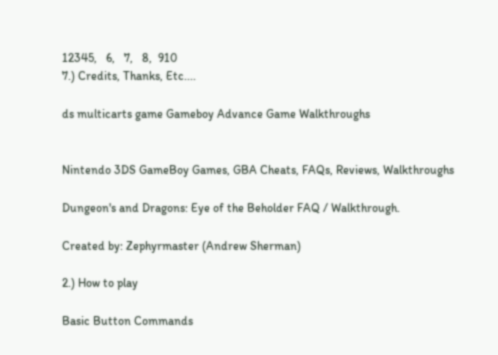12345,   6,   7,   8,  910
7.) Credits, Thanks, Etc....

ds multicarts game Gameboy Advance Game Walkthroughs


Nintendo 3DS GameBoy Games, GBA Cheats, FAQs, Reviews, Walkthroughs

Dungeon's and Dragons: Eye of the Beholder FAQ / Walkthrough.

Created by: Zephyrmaster (Andrew Sherman)

2.) How to play

Basic Button Commands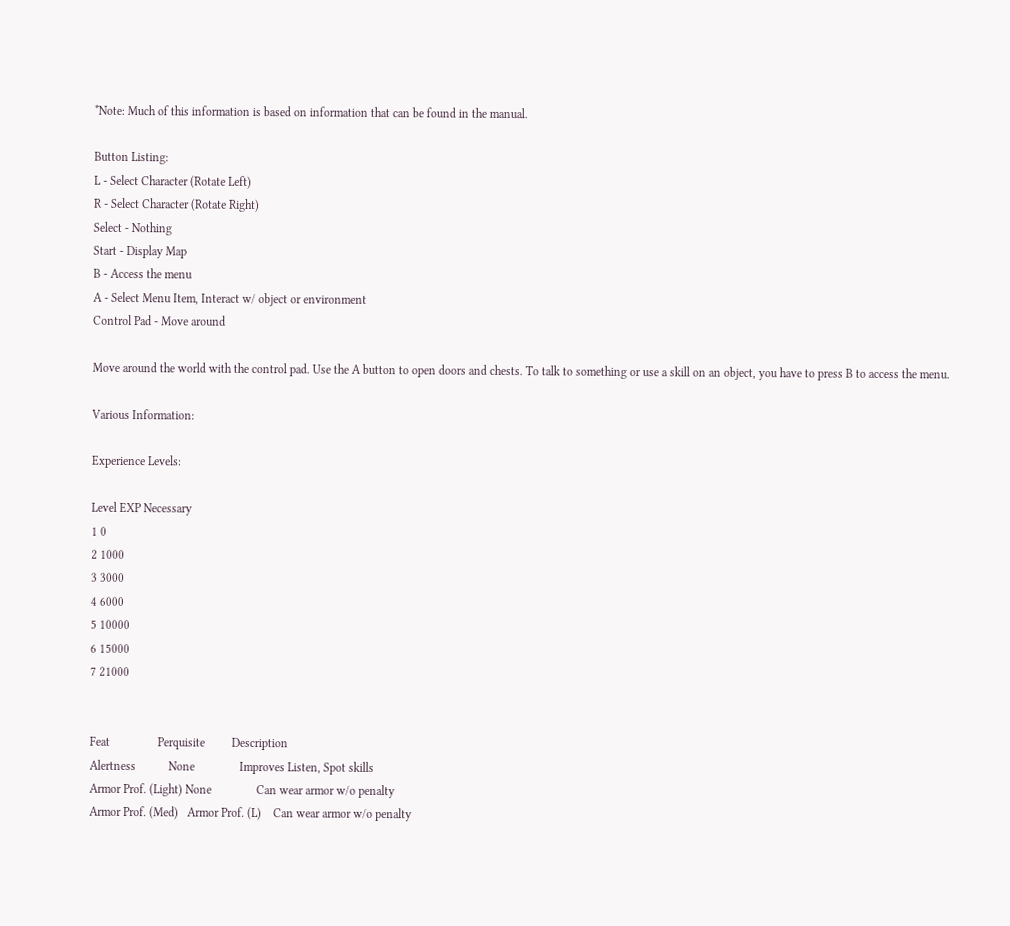*Note: Much of this information is based on information that can be found in the manual.

Button Listing:
L - Select Character (Rotate Left)
R - Select Character (Rotate Right)
Select - Nothing
Start - Display Map
B - Access the menu
A - Select Menu Item, Interact w/ object or environment
Control Pad - Move around

Move around the world with the control pad. Use the A button to open doors and chests. To talk to something or use a skill on an object, you have to press B to access the menu.

Various Information:

Experience Levels:

Level EXP Necessary
1 0
2 1000
3 3000
4 6000
5 10000
6 15000
7 21000


Feat                Perquisite         Description
Alertness           None               Improves Listen, Spot skills
Armor Prof. (Light) None               Can wear armor w/o penalty
Armor Prof. (Med)   Armor Prof. (L)    Can wear armor w/o penalty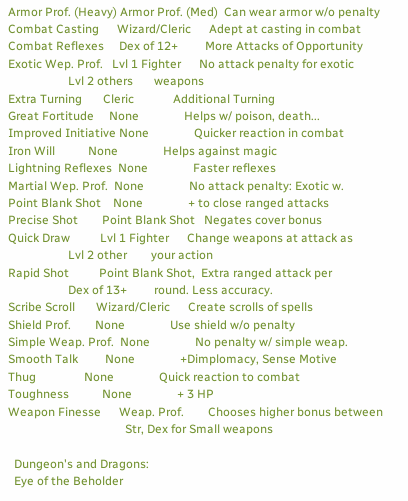Armor Prof. (Heavy) Armor Prof. (Med)  Can wear armor w/o penalty
Combat Casting      Wizard/Cleric      Adept at casting in combat
Combat Reflexes     Dex of 12+         More Attacks of Opportunity
Exotic Wep. Prof.   Lvl 1 Fighter      No attack penalty for exotic
                    Lvl 2 others       weapons
Extra Turning       Cleric             Additional Turning
Great Fortitude     None               Helps w/ poison, death...
Improved Initiative None               Quicker reaction in combat
Iron Will           None               Helps against magic
Lightning Reflexes  None               Faster reflexes
Martial Wep. Prof.  None               No attack penalty: Exotic w.
Point Blank Shot    None               + to close ranged attacks
Precise Shot        Point Blank Shot   Negates cover bonus
Quick Draw          Lvl 1 Fighter      Change weapons at attack as
                    Lvl 2 other        your action
Rapid Shot          Point Blank Shot,  Extra ranged attack per
                    Dex of 13+         round. Less accuracy.
Scribe Scroll       Wizard/Cleric      Create scrolls of spells
Shield Prof.        None               Use shield w/o penalty
Simple Weap. Prof.  None               No penalty w/ simple weap.
Smooth Talk         None               +Dimplomacy, Sense Motive
Thug                None               Quick reaction to combat
Toughness           None               + 3 HP
Weapon Finesse      Weap. Prof.        Chooses higher bonus between
                                       Str, Dex for Small weapons

  Dungeon's and Dragons:
  Eye of the Beholder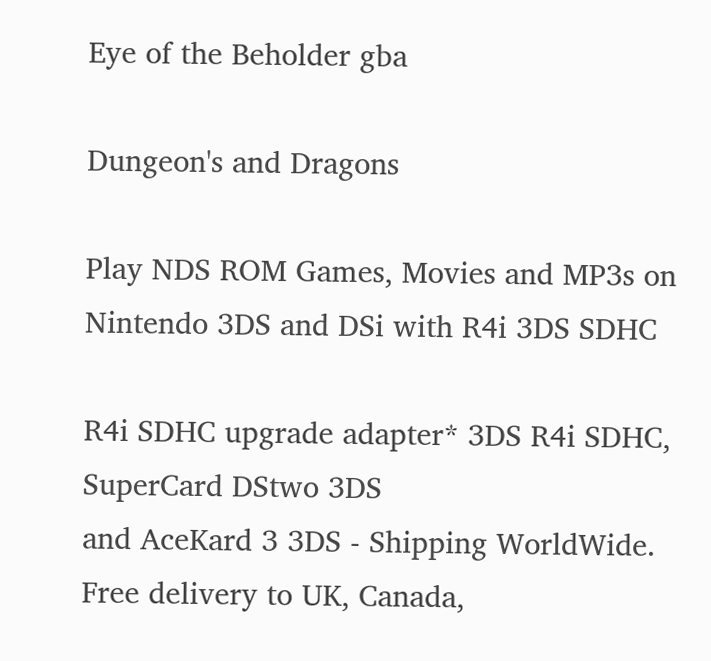Eye of the Beholder gba

Dungeon's and Dragons

Play NDS ROM Games, Movies and MP3s on
Nintendo 3DS and DSi with R4i 3DS SDHC

R4i SDHC upgrade adapter* 3DS R4i SDHC, SuperCard DStwo 3DS
and AceKard 3 3DS - Shipping WorldWide.
Free delivery to UK, Canada,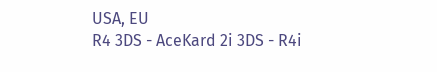USA, EU
R4 3DS - AceKard 2i 3DS - R4i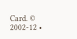Card. © 2002-12 •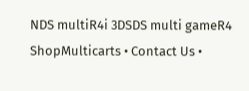NDS multiR4i 3DSDS multi gameR4 ShopMulticarts • Contact Us •